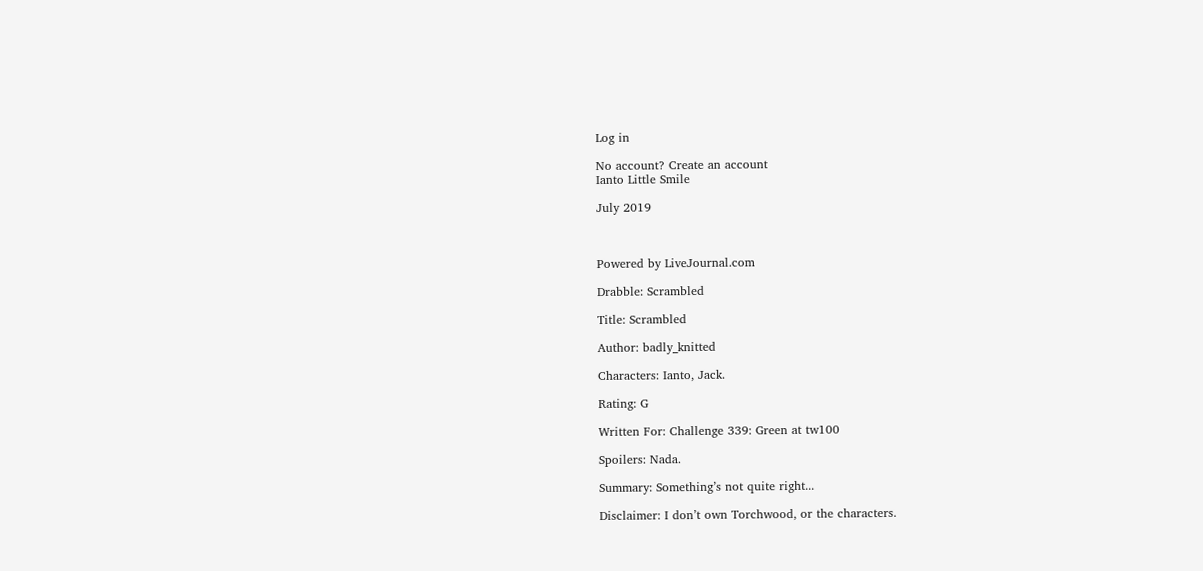Log in

No account? Create an account
Ianto Little Smile

July 2019



Powered by LiveJournal.com

Drabble: Scrambled

Title: Scrambled

Author: badly_knitted

Characters: Ianto, Jack.

Rating: G

Written For: Challenge 339: Green at tw100

Spoilers: Nada.

Summary: Something’s not quite right...

Disclaimer: I don’t own Torchwood, or the characters.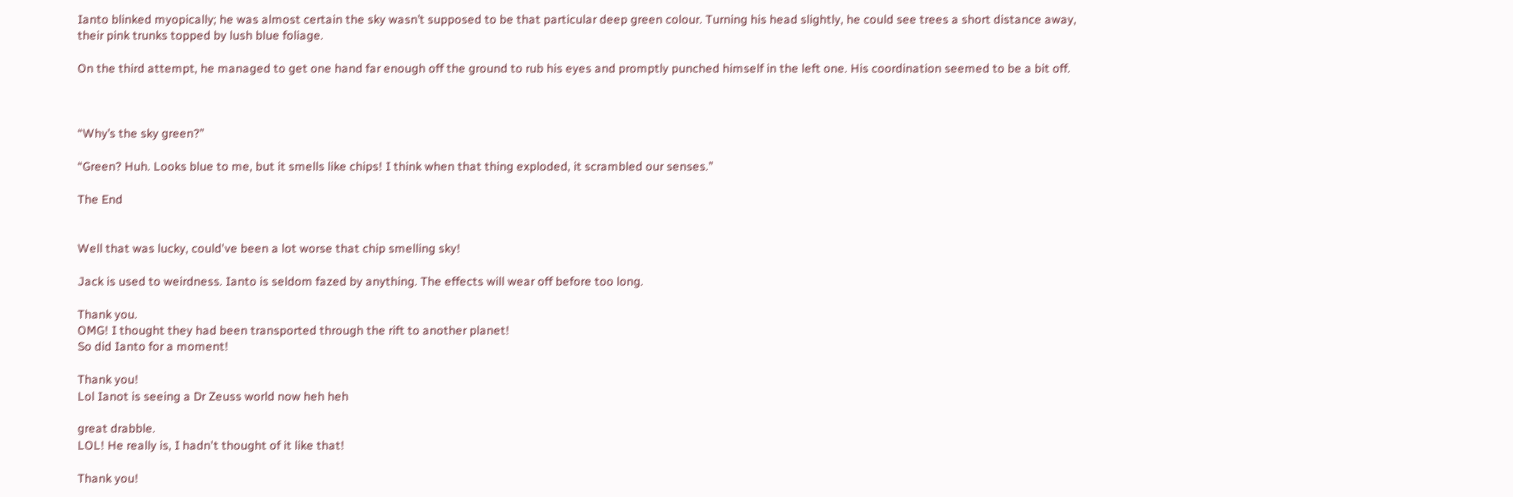Ianto blinked myopically; he was almost certain the sky wasn’t supposed to be that particular deep green colour. Turning his head slightly, he could see trees a short distance away, their pink trunks topped by lush blue foliage.

On the third attempt, he managed to get one hand far enough off the ground to rub his eyes and promptly punched himself in the left one. His coordination seemed to be a bit off.



“Why’s the sky green?”

“Green? Huh. Looks blue to me, but it smells like chips! I think when that thing exploded, it scrambled our senses.”

The End


Well that was lucky, could've been a lot worse that chip smelling sky!

Jack is used to weirdness. Ianto is seldom fazed by anything. The effects will wear off before too long.

Thank you.
OMG! I thought they had been transported through the rift to another planet!
So did Ianto for a moment!

Thank you!
Lol Ianot is seeing a Dr Zeuss world now heh heh

great drabble.
LOL! He really is, I hadn't thought of it like that!

Thank you!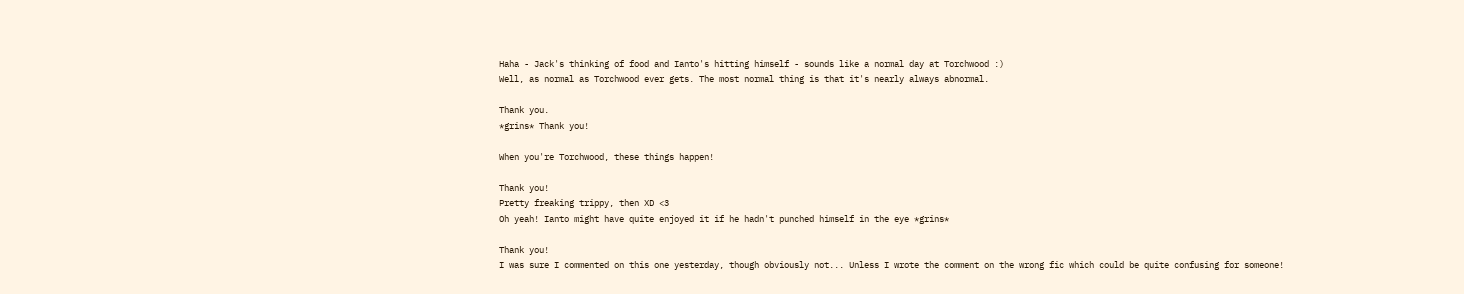Haha - Jack's thinking of food and Ianto's hitting himself - sounds like a normal day at Torchwood :)
Well, as normal as Torchwood ever gets. The most normal thing is that it's nearly always abnormal.

Thank you.
*grins* Thank you!

When you're Torchwood, these things happen!

Thank you!
Pretty freaking trippy, then XD <3
Oh yeah! Ianto might have quite enjoyed it if he hadn't punched himself in the eye *grins*

Thank you!
I was sure I commented on this one yesterday, though obviously not... Unless I wrote the comment on the wrong fic which could be quite confusing for someone!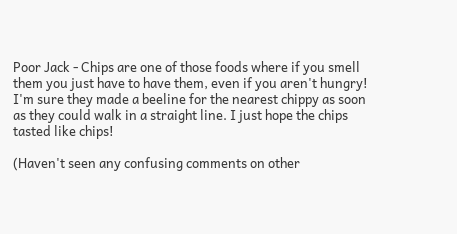Poor Jack - Chips are one of those foods where if you smell them you just have to have them, even if you aren't hungry!
I'm sure they made a beeline for the nearest chippy as soon as they could walk in a straight line. I just hope the chips tasted like chips!

(Haven't seen any confusing comments on other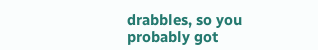drabbles, so you probably got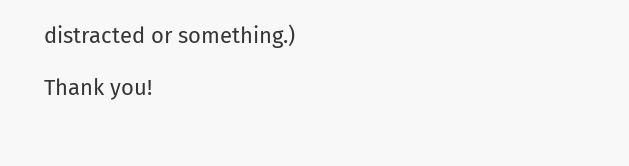distracted or something.)

Thank you!